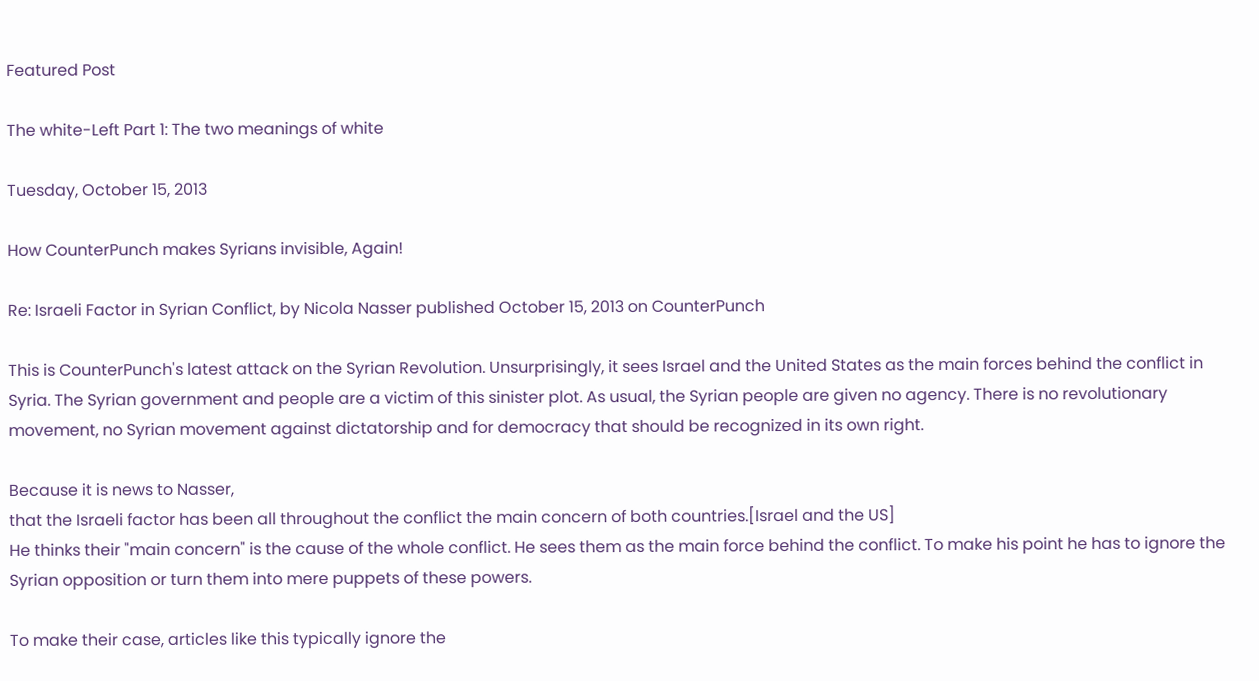Featured Post

The white-Left Part 1: The two meanings of white

Tuesday, October 15, 2013

How CounterPunch makes Syrians invisible, Again!

Re: Israeli Factor in Syrian Conflict, by Nicola Nasser published October 15, 2013 on CounterPunch

This is CounterPunch's latest attack on the Syrian Revolution. Unsurprisingly, it sees Israel and the United States as the main forces behind the conflict in Syria. The Syrian government and people are a victim of this sinister plot. As usual, the Syrian people are given no agency. There is no revolutionary movement, no Syrian movement against dictatorship and for democracy that should be recognized in its own right.

Because it is news to Nasser,
that the Israeli factor has been all throughout the conflict the main concern of both countries.[Israel and the US]
He thinks their "main concern" is the cause of the whole conflict. He sees them as the main force behind the conflict. To make his point he has to ignore the Syrian opposition or turn them into mere puppets of these powers.

To make their case, articles like this typically ignore the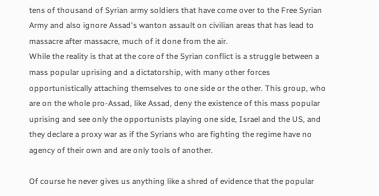tens of thousand of Syrian army soldiers that have come over to the Free Syrian Army and also ignore Assad's wanton assault on civilian areas that has lead to massacre after massacre, much of it done from the air.
While the reality is that at the core of the Syrian conflict is a struggle between a mass popular uprising and a dictatorship, with many other forces opportunistically attaching themselves to one side or the other. This group, who are on the whole pro-Assad, like Assad, deny the existence of this mass popular uprising and see only the opportunists playing one side, Israel and the US, and they declare a proxy war as if the Syrians who are fighting the regime have no agency of their own and are only tools of another.

Of course he never gives us anything like a shred of evidence that the popular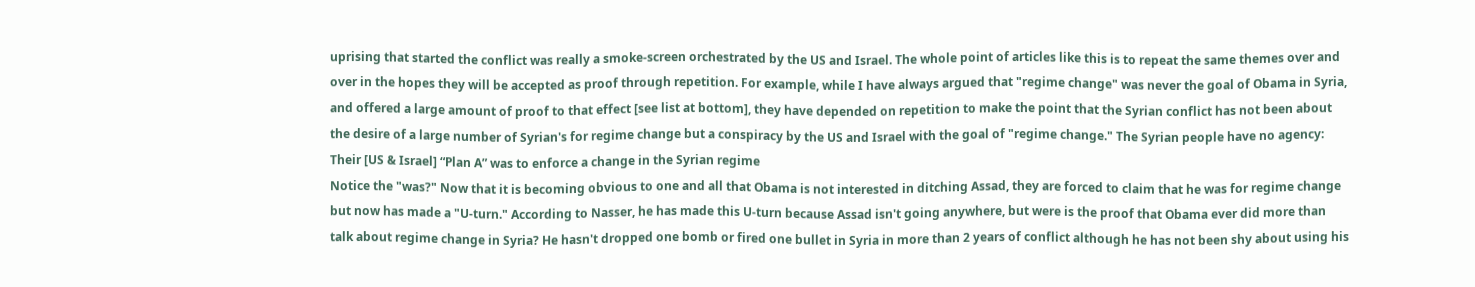uprising that started the conflict was really a smoke-screen orchestrated by the US and Israel. The whole point of articles like this is to repeat the same themes over and over in the hopes they will be accepted as proof through repetition. For example, while I have always argued that "regime change" was never the goal of Obama in Syria, and offered a large amount of proof to that effect [see list at bottom], they have depended on repetition to make the point that the Syrian conflict has not been about the desire of a large number of Syrian's for regime change but a conspiracy by the US and Israel with the goal of "regime change." The Syrian people have no agency:
Their [US & Israel] “Plan A” was to enforce a change in the Syrian regime
Notice the "was?" Now that it is becoming obvious to one and all that Obama is not interested in ditching Assad, they are forced to claim that he was for regime change but now has made a "U-turn." According to Nasser, he has made this U-turn because Assad isn't going anywhere, but were is the proof that Obama ever did more than talk about regime change in Syria? He hasn't dropped one bomb or fired one bullet in Syria in more than 2 years of conflict although he has not been shy about using his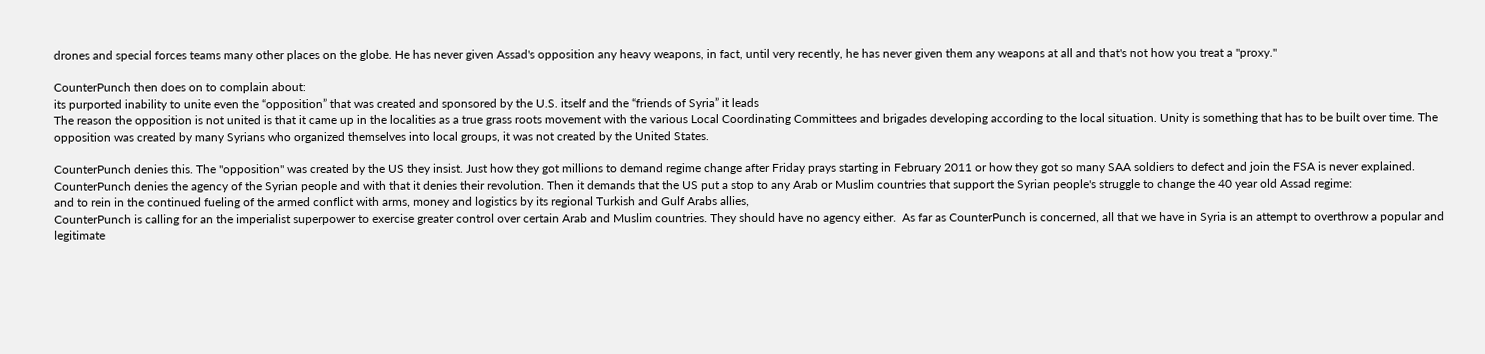drones and special forces teams many other places on the globe. He has never given Assad's opposition any heavy weapons, in fact, until very recently, he has never given them any weapons at all and that's not how you treat a "proxy."

CounterPunch then does on to complain about:
its purported inability to unite even the “opposition” that was created and sponsored by the U.S. itself and the “friends of Syria” it leads
The reason the opposition is not united is that it came up in the localities as a true grass roots movement with the various Local Coordinating Committees and brigades developing according to the local situation. Unity is something that has to be built over time. The opposition was created by many Syrians who organized themselves into local groups, it was not created by the United States.

CounterPunch denies this. The "opposition" was created by the US they insist. Just how they got millions to demand regime change after Friday prays starting in February 2011 or how they got so many SAA soldiers to defect and join the FSA is never explained. CounterPunch denies the agency of the Syrian people and with that it denies their revolution. Then it demands that the US put a stop to any Arab or Muslim countries that support the Syrian people's struggle to change the 40 year old Assad regime:
and to rein in the continued fueling of the armed conflict with arms, money and logistics by its regional Turkish and Gulf Arabs allies,
CounterPunch is calling for an the imperialist superpower to exercise greater control over certain Arab and Muslim countries. They should have no agency either.  As far as CounterPunch is concerned, all that we have in Syria is an attempt to overthrow a popular and legitimate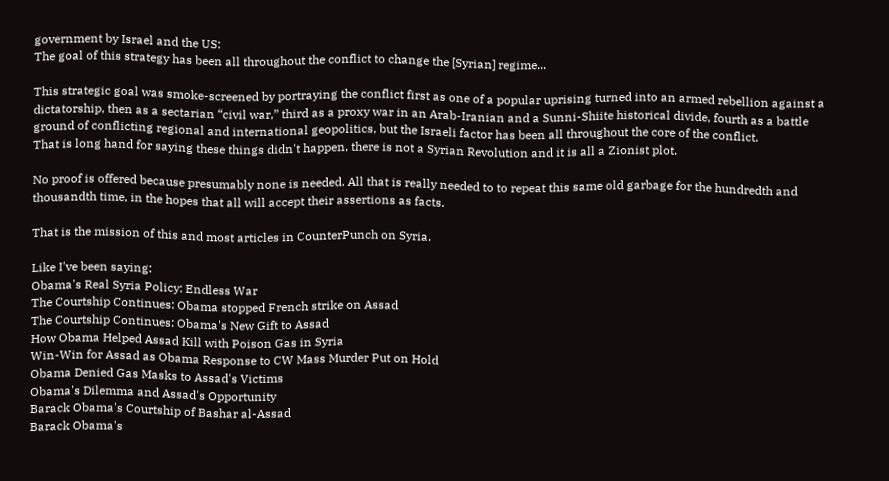government by Israel and the US:
The goal of this strategy has been all throughout the conflict to change the [Syrian] regime...

This strategic goal was smoke-screened by portraying the conflict first as one of a popular uprising turned into an armed rebellion against a dictatorship, then as a sectarian “civil war,” third as a proxy war in an Arab-Iranian and a Sunni-Shiite historical divide, fourth as a battle ground of conflicting regional and international geopolitics, but the Israeli factor has been all throughout the core of the conflict.
That is long hand for saying these things didn't happen, there is not a Syrian Revolution and it is all a Zionist plot.

No proof is offered because presumably none is needed. All that is really needed to to repeat this same old garbage for the hundredth and thousandth time, in the hopes that all will accept their assertions as facts.

That is the mission of this and most articles in CounterPunch on Syria.

Like I've been saying:
Obama's Real Syria Policy: Endless War
The Courtship Continues: Obama stopped French strike on Assad
The Courtship Continues: Obama's New Gift to Assad
How Obama Helped Assad Kill with Poison Gas in Syria
Win-Win for Assad as Obama Response to CW Mass Murder Put on Hold
Obama Denied Gas Masks to Assad's Victims
Obama's Dilemma and Assad's Opportunity
Barack Obama's Courtship of Bashar al-Assad
Barack Obama's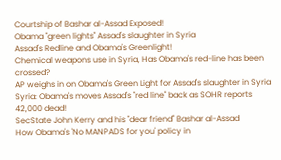Courtship of Bashar al-Assad Exposed!
Obama "green lights" Assad's slaughter in Syria
Assad's Redline and Obama's Greenlight!
Chemical weapons use in Syria, Has Obama's red-line has been crossed?
AP weighs in on Obama's Green Light for Assad's slaughter in Syria
Syria: Obama's moves Assad's "red line" back as SOHR reports 42,000 dead!
SecState John Kerry and his "dear friend" Bashar al-Assad
How Obama's 'No MANPADS for you' policy in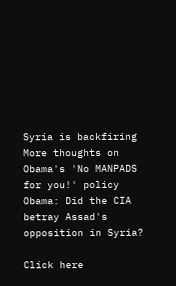Syria is backfiring
More thoughts on Obama's 'No MANPADS for you!' policy
Obama: Did the CIA betray Assad's opposition in Syria?

Click here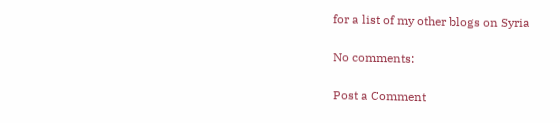for a list of my other blogs on Syria

No comments:

Post a Comment